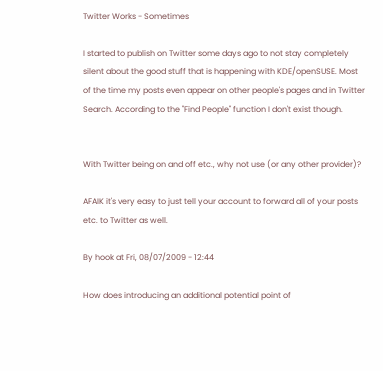Twitter Works - Sometimes

I started to publish on Twitter some days ago to not stay completely silent about the good stuff that is happening with KDE/openSUSE. Most of the time my posts even appear on other people's pages and in Twitter Search. According to the "Find People" function I don't exist though.


With Twitter being on and off etc., why not use (or any other provider)?

AFAIK it's very easy to just tell your account to forward all of your posts etc. to Twitter as well.

By hook at Fri, 08/07/2009 - 12:44

How does introducing an additional potential point of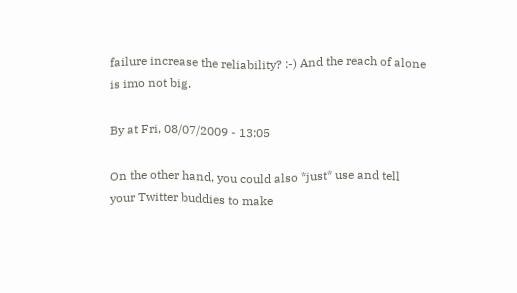failure increase the reliability? :-) And the reach of alone is imo not big.

By at Fri, 08/07/2009 - 13:05

On the other hand, you could also *just* use and tell your Twitter buddies to make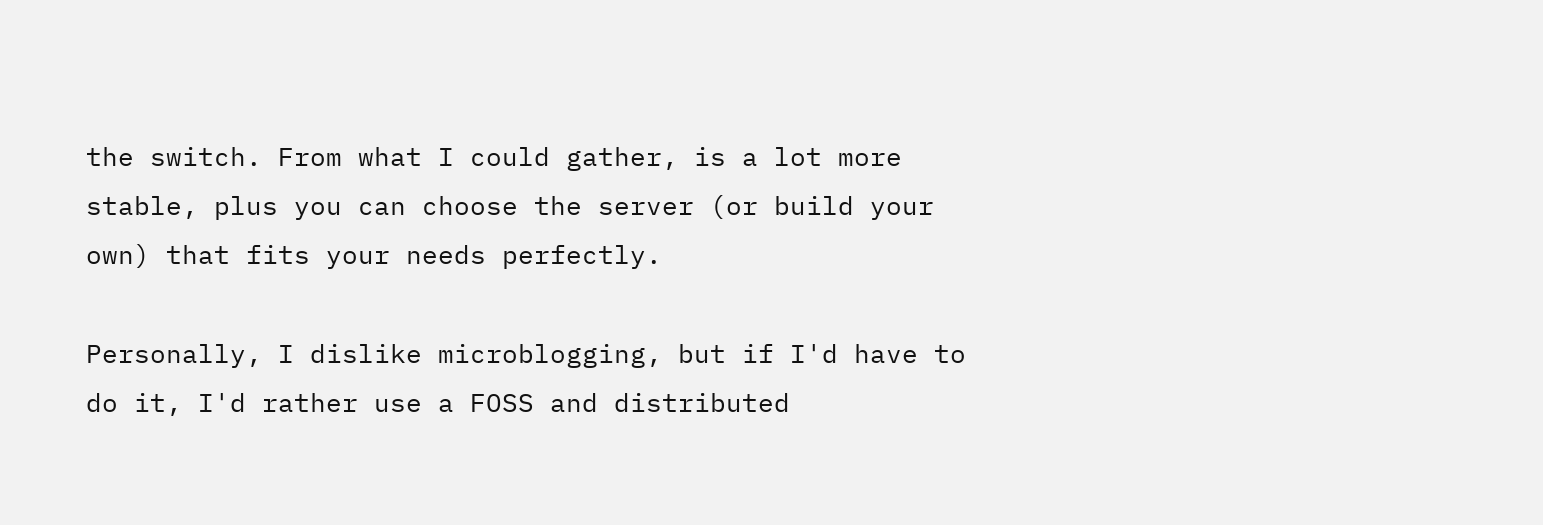the switch. From what I could gather, is a lot more stable, plus you can choose the server (or build your own) that fits your needs perfectly.

Personally, I dislike microblogging, but if I'd have to do it, I'd rather use a FOSS and distributed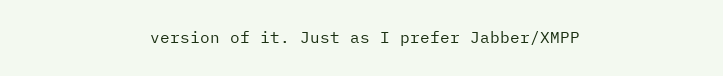version of it. Just as I prefer Jabber/XMPP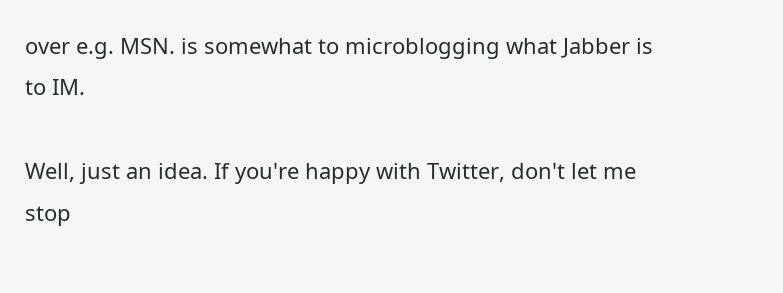over e.g. MSN. is somewhat to microblogging what Jabber is to IM.

Well, just an idea. If you're happy with Twitter, don't let me stop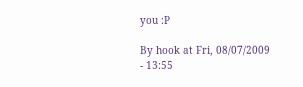you :P

By hook at Fri, 08/07/2009 - 13:55